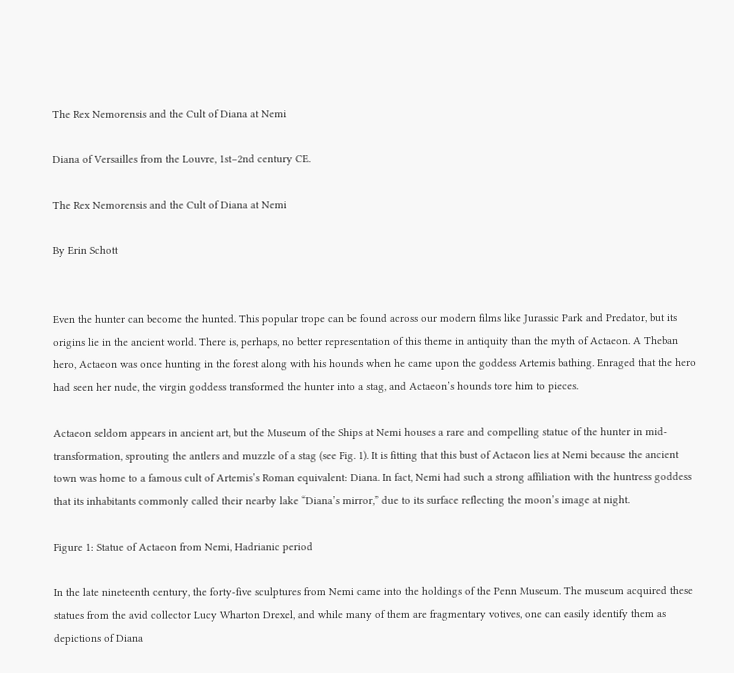The Rex Nemorensis and the Cult of Diana at Nemi

Diana of Versailles from the Louvre, 1st–2nd century CE.

The Rex Nemorensis and the Cult of Diana at Nemi

By Erin Schott


Even the hunter can become the hunted. This popular trope can be found across our modern films like Jurassic Park and Predator, but its origins lie in the ancient world. There is, perhaps, no better representation of this theme in antiquity than the myth of Actaeon. A Theban hero, Actaeon was once hunting in the forest along with his hounds when he came upon the goddess Artemis bathing. Enraged that the hero had seen her nude, the virgin goddess transformed the hunter into a stag, and Actaeon’s hounds tore him to pieces.

Actaeon seldom appears in ancient art, but the Museum of the Ships at Nemi houses a rare and compelling statue of the hunter in mid-transformation, sprouting the antlers and muzzle of a stag (see Fig. 1). It is fitting that this bust of Actaeon lies at Nemi because the ancient town was home to a famous cult of Artemis’s Roman equivalent: Diana. In fact, Nemi had such a strong affiliation with the huntress goddess that its inhabitants commonly called their nearby lake “Diana’s mirror,” due to its surface reflecting the moon’s image at night.

Figure 1: Statue of Actaeon from Nemi, Hadrianic period

In the late nineteenth century, the forty-five sculptures from Nemi came into the holdings of the Penn Museum. The museum acquired these statues from the avid collector Lucy Wharton Drexel, and while many of them are fragmentary votives, one can easily identify them as depictions of Diana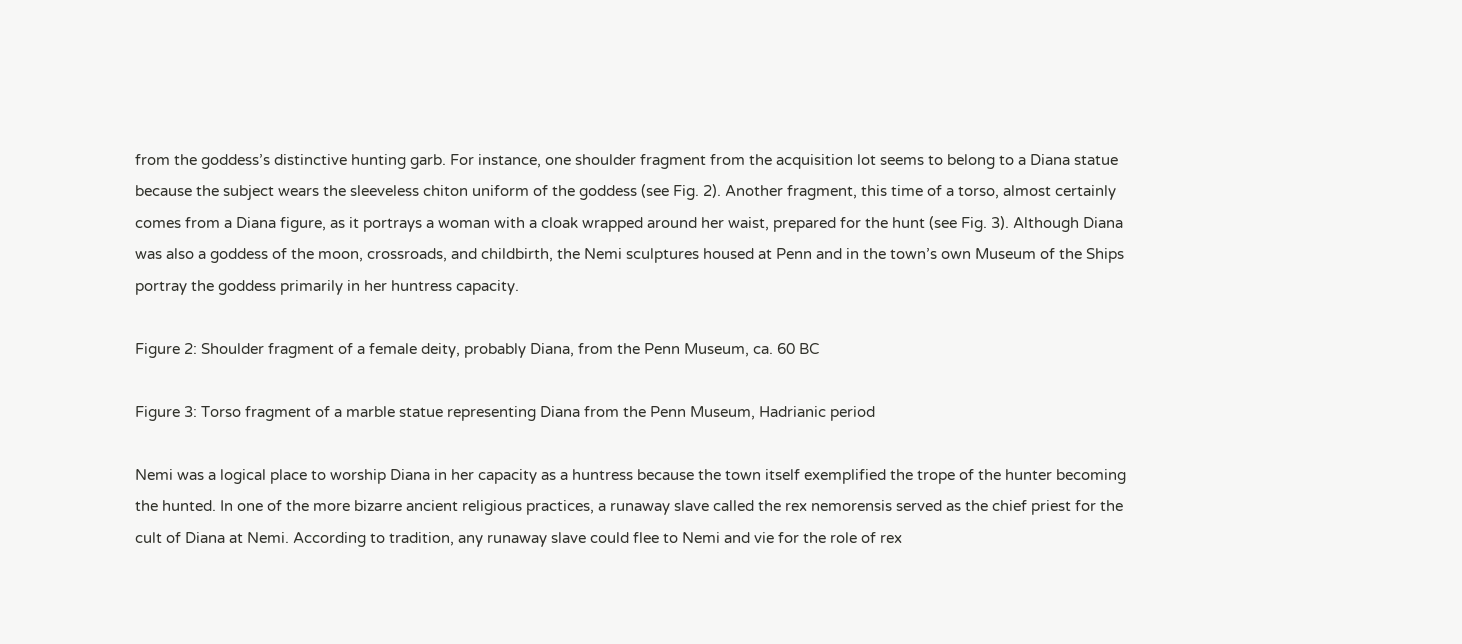from the goddess’s distinctive hunting garb. For instance, one shoulder fragment from the acquisition lot seems to belong to a Diana statue because the subject wears the sleeveless chiton uniform of the goddess (see Fig. 2). Another fragment, this time of a torso, almost certainly comes from a Diana figure, as it portrays a woman with a cloak wrapped around her waist, prepared for the hunt (see Fig. 3). Although Diana was also a goddess of the moon, crossroads, and childbirth, the Nemi sculptures housed at Penn and in the town’s own Museum of the Ships portray the goddess primarily in her huntress capacity.

Figure 2: Shoulder fragment of a female deity, probably Diana, from the Penn Museum, ca. 60 BC

Figure 3: Torso fragment of a marble statue representing Diana from the Penn Museum, Hadrianic period

Nemi was a logical place to worship Diana in her capacity as a huntress because the town itself exemplified the trope of the hunter becoming the hunted. In one of the more bizarre ancient religious practices, a runaway slave called the rex nemorensis served as the chief priest for the cult of Diana at Nemi. According to tradition, any runaway slave could flee to Nemi and vie for the role of rex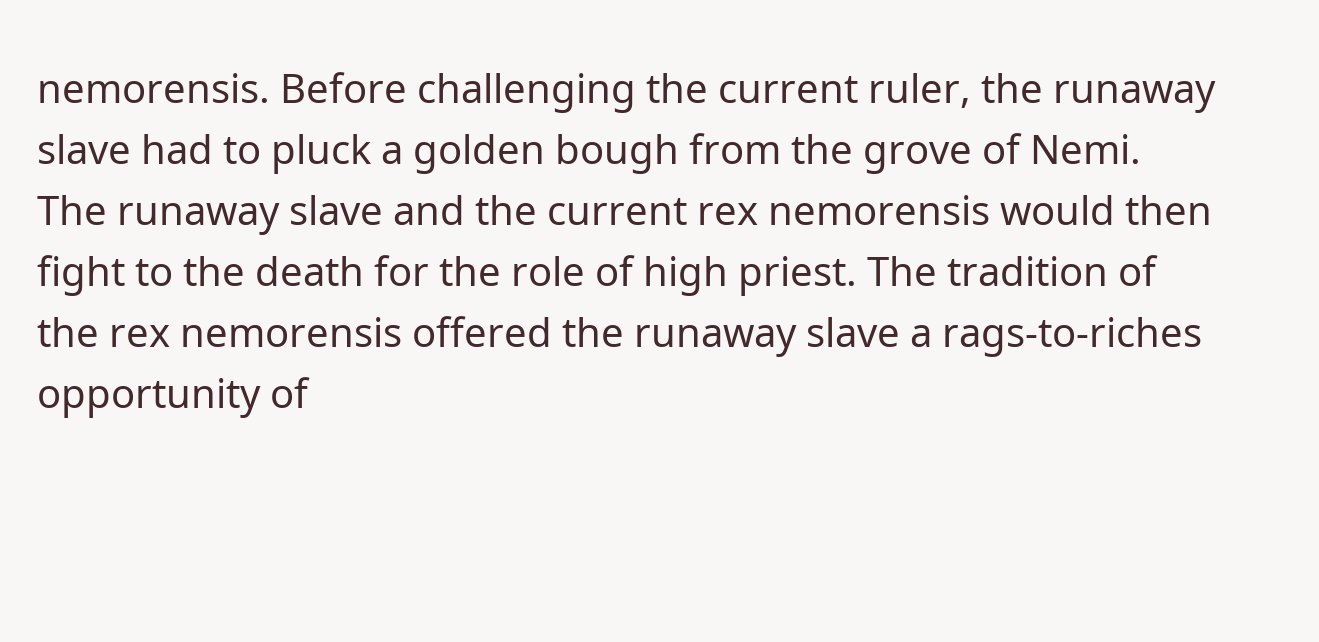nemorensis. Before challenging the current ruler, the runaway slave had to pluck a golden bough from the grove of Nemi. The runaway slave and the current rex nemorensis would then fight to the death for the role of high priest. The tradition of the rex nemorensis offered the runaway slave a rags-to-riches opportunity of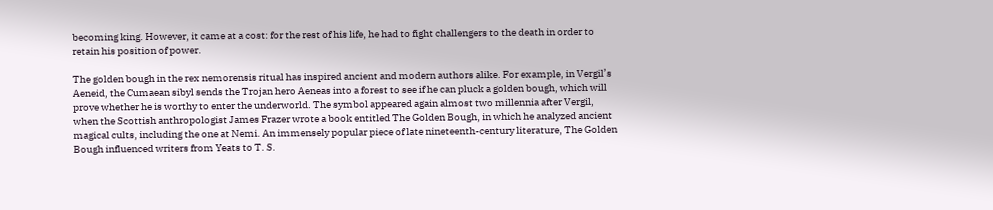becoming king. However, it came at a cost: for the rest of his life, he had to fight challengers to the death in order to retain his position of power.

The golden bough in the rex nemorensis ritual has inspired ancient and modern authors alike. For example, in Vergil’s Aeneid, the Cumaean sibyl sends the Trojan hero Aeneas into a forest to see if he can pluck a golden bough, which will prove whether he is worthy to enter the underworld. The symbol appeared again almost two millennia after Vergil, when the Scottish anthropologist James Frazer wrote a book entitled The Golden Bough, in which he analyzed ancient magical cults, including the one at Nemi. An immensely popular piece of late nineteenth-century literature, The Golden Bough influenced writers from Yeats to T. S.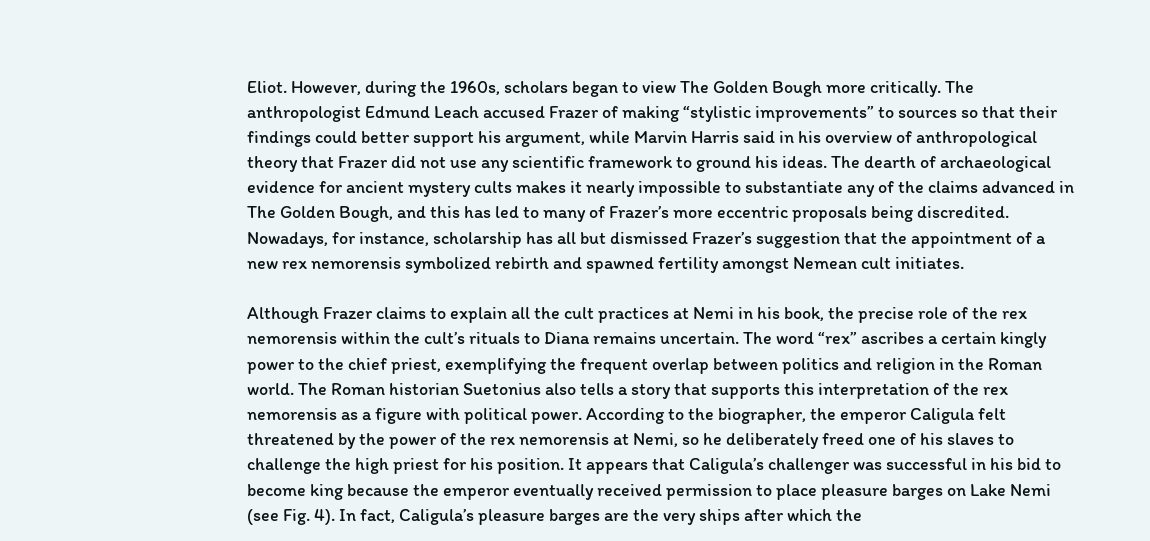Eliot. However, during the 1960s, scholars began to view The Golden Bough more critically. The anthropologist Edmund Leach accused Frazer of making “stylistic improvements” to sources so that their findings could better support his argument, while Marvin Harris said in his overview of anthropological theory that Frazer did not use any scientific framework to ground his ideas. The dearth of archaeological evidence for ancient mystery cults makes it nearly impossible to substantiate any of the claims advanced in The Golden Bough, and this has led to many of Frazer’s more eccentric proposals being discredited. Nowadays, for instance, scholarship has all but dismissed Frazer’s suggestion that the appointment of a new rex nemorensis symbolized rebirth and spawned fertility amongst Nemean cult initiates.

Although Frazer claims to explain all the cult practices at Nemi in his book, the precise role of the rex nemorensis within the cult’s rituals to Diana remains uncertain. The word “rex” ascribes a certain kingly power to the chief priest, exemplifying the frequent overlap between politics and religion in the Roman world. The Roman historian Suetonius also tells a story that supports this interpretation of the rex nemorensis as a figure with political power. According to the biographer, the emperor Caligula felt threatened by the power of the rex nemorensis at Nemi, so he deliberately freed one of his slaves to challenge the high priest for his position. It appears that Caligula’s challenger was successful in his bid to become king because the emperor eventually received permission to place pleasure barges on Lake Nemi (see Fig. 4). In fact, Caligula’s pleasure barges are the very ships after which the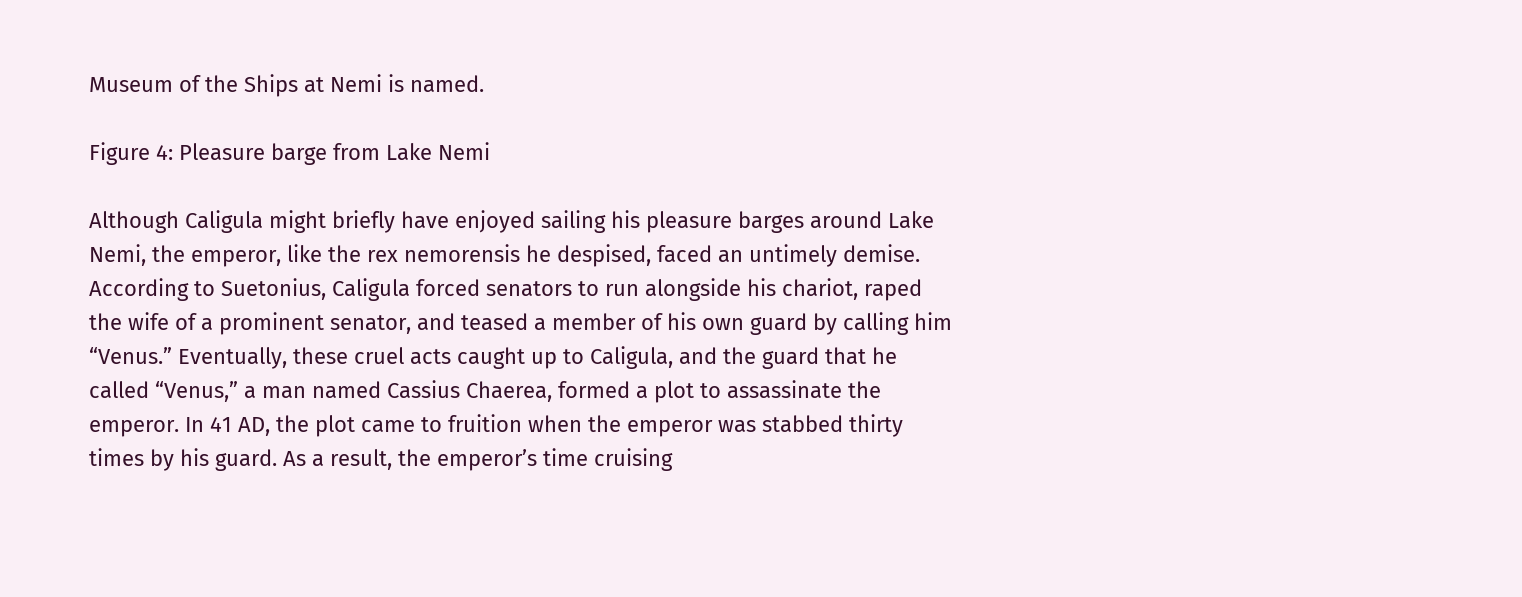Museum of the Ships at Nemi is named.

Figure 4: Pleasure barge from Lake Nemi

Although Caligula might briefly have enjoyed sailing his pleasure barges around Lake Nemi, the emperor, like the rex nemorensis he despised, faced an untimely demise. According to Suetonius, Caligula forced senators to run alongside his chariot, raped the wife of a prominent senator, and teased a member of his own guard by calling him “Venus.” Eventually, these cruel acts caught up to Caligula, and the guard that he called “Venus,” a man named Cassius Chaerea, formed a plot to assassinate the emperor. In 41 AD, the plot came to fruition when the emperor was stabbed thirty times by his guard. As a result, the emperor’s time cruising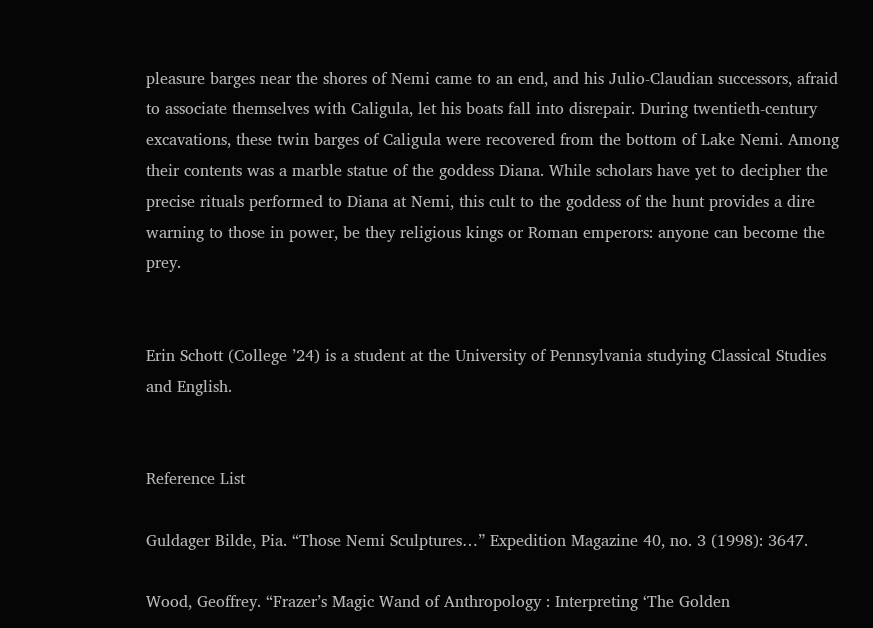pleasure barges near the shores of Nemi came to an end, and his Julio-Claudian successors, afraid to associate themselves with Caligula, let his boats fall into disrepair. During twentieth-century excavations, these twin barges of Caligula were recovered from the bottom of Lake Nemi. Among their contents was a marble statue of the goddess Diana. While scholars have yet to decipher the precise rituals performed to Diana at Nemi, this cult to the goddess of the hunt provides a dire warning to those in power, be they religious kings or Roman emperors: anyone can become the prey.


Erin Schott (College ’24) is a student at the University of Pennsylvania studying Classical Studies and English.


Reference List

Guldager Bilde, Pia. “Those Nemi Sculptures…” Expedition Magazine 40, no. 3 (1998): 3647.

Wood, Geoffrey. “Frazer’s Magic Wand of Anthropology : Interpreting ‘The Golden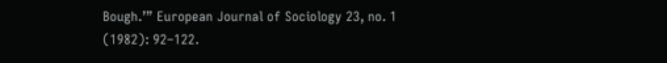Bough.’” European Journal of Sociology 23, no. 1 (1982): 92–122.